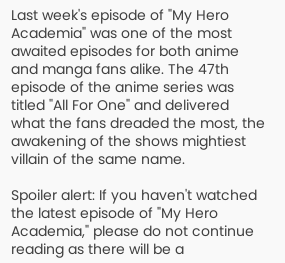Last week's episode of "My Hero Academia" was one of the most awaited episodes for both anime and manga fans alike. The 47th episode of the anime series was titled "All For One" and delivered what the fans dreaded the most, the awakening of the shows mightiest villain of the same name.

Spoiler alert: If you haven't watched the latest episode of "My Hero Academia," please do not continue reading as there will be a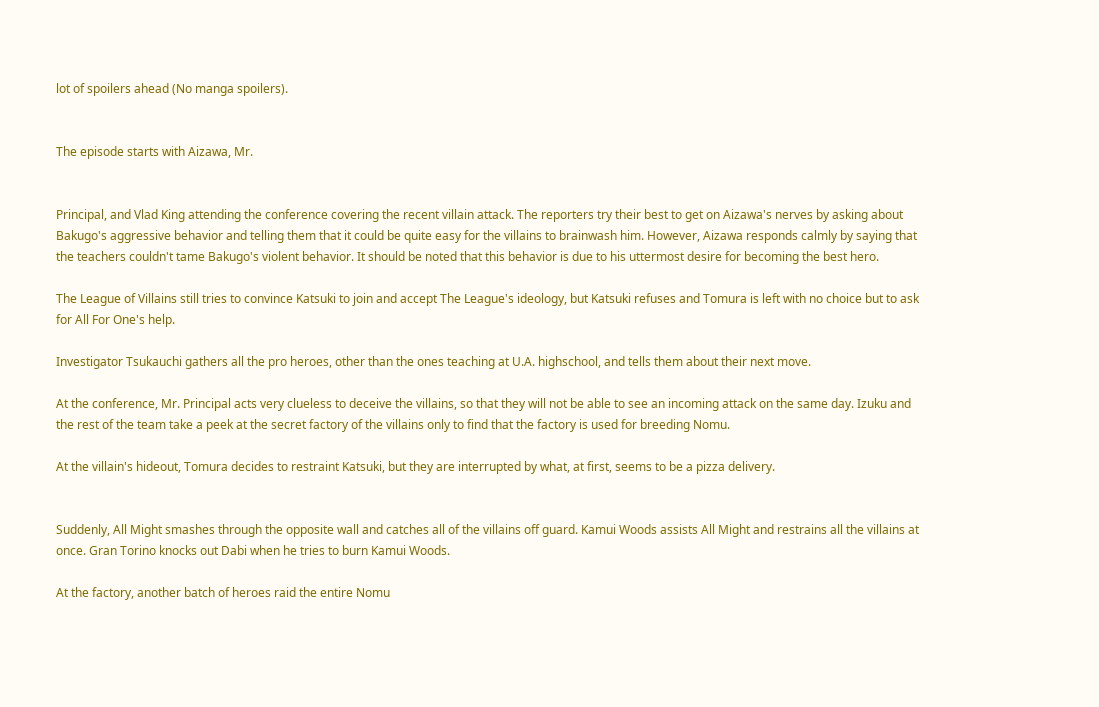lot of spoilers ahead (No manga spoilers).


The episode starts with Aizawa, Mr.


Principal, and Vlad King attending the conference covering the recent villain attack. The reporters try their best to get on Aizawa's nerves by asking about Bakugo's aggressive behavior and telling them that it could be quite easy for the villains to brainwash him. However, Aizawa responds calmly by saying that the teachers couldn't tame Bakugo's violent behavior. It should be noted that this behavior is due to his uttermost desire for becoming the best hero.

The League of Villains still tries to convince Katsuki to join and accept The League's ideology, but Katsuki refuses and Tomura is left with no choice but to ask for All For One's help.

Investigator Tsukauchi gathers all the pro heroes, other than the ones teaching at U.A. highschool, and tells them about their next move.

At the conference, Mr. Principal acts very clueless to deceive the villains, so that they will not be able to see an incoming attack on the same day. Izuku and the rest of the team take a peek at the secret factory of the villains only to find that the factory is used for breeding Nomu.

At the villain's hideout, Tomura decides to restraint Katsuki, but they are interrupted by what, at first, seems to be a pizza delivery.


Suddenly, All Might smashes through the opposite wall and catches all of the villains off guard. Kamui Woods assists All Might and restrains all the villains at once. Gran Torino knocks out Dabi when he tries to burn Kamui Woods.

At the factory, another batch of heroes raid the entire Nomu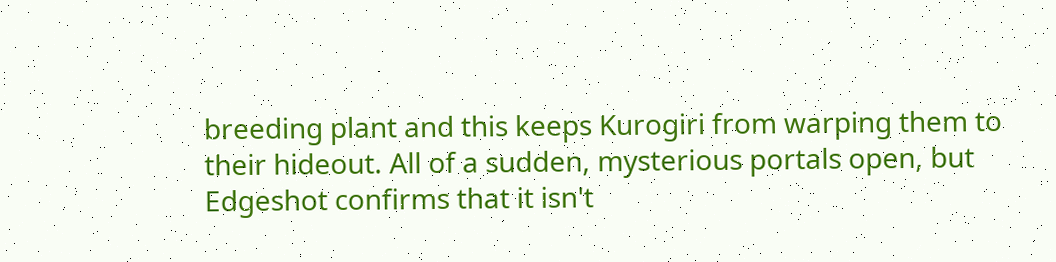breeding plant and this keeps Kurogiri from warping them to their hideout. All of a sudden, mysterious portals open, but Edgeshot confirms that it isn't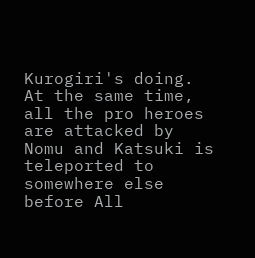Kurogiri's doing. At the same time, all the pro heroes are attacked by Nomu and Katsuki is teleported to somewhere else before All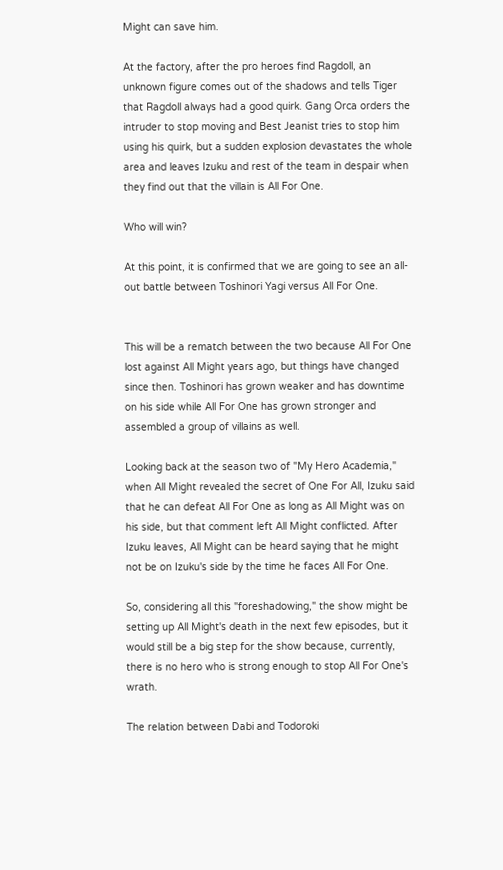Might can save him.

At the factory, after the pro heroes find Ragdoll, an unknown figure comes out of the shadows and tells Tiger that Ragdoll always had a good quirk. Gang Orca orders the intruder to stop moving and Best Jeanist tries to stop him using his quirk, but a sudden explosion devastates the whole area and leaves Izuku and rest of the team in despair when they find out that the villain is All For One.

Who will win?

At this point, it is confirmed that we are going to see an all-out battle between Toshinori Yagi versus All For One.


This will be a rematch between the two because All For One lost against All Might years ago, but things have changed since then. Toshinori has grown weaker and has downtime on his side while All For One has grown stronger and assembled a group of villains as well.

Looking back at the season two of "My Hero Academia," when All Might revealed the secret of One For All, Izuku said that he can defeat All For One as long as All Might was on his side, but that comment left All Might conflicted. After Izuku leaves, All Might can be heard saying that he might not be on Izuku's side by the time he faces All For One.

So, considering all this "foreshadowing," the show might be setting up All Might's death in the next few episodes, but it would still be a big step for the show because, currently, there is no hero who is strong enough to stop All For One's wrath.

The relation between Dabi and Todoroki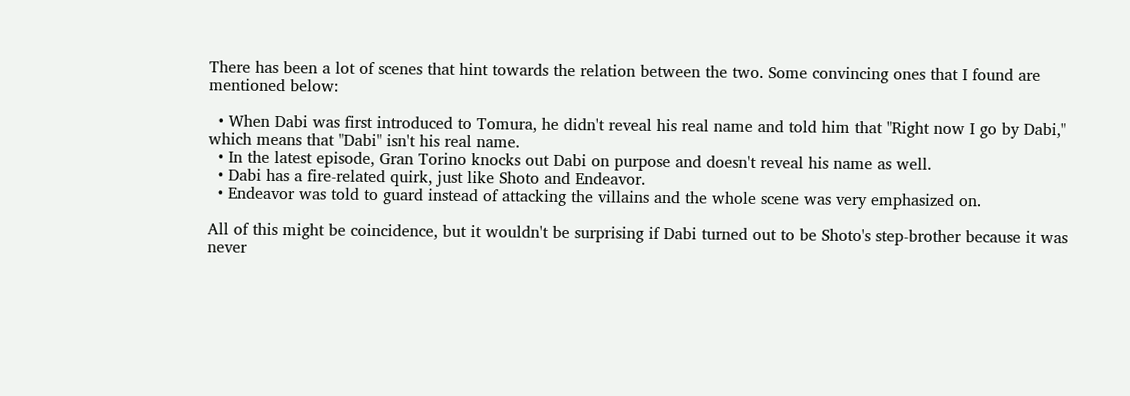There has been a lot of scenes that hint towards the relation between the two. Some convincing ones that I found are mentioned below:

  • When Dabi was first introduced to Tomura, he didn't reveal his real name and told him that "Right now I go by Dabi," which means that "Dabi" isn't his real name.
  • In the latest episode, Gran Torino knocks out Dabi on purpose and doesn't reveal his name as well.
  • Dabi has a fire-related quirk, just like Shoto and Endeavor.
  • Endeavor was told to guard instead of attacking the villains and the whole scene was very emphasized on.

All of this might be coincidence, but it wouldn't be surprising if Dabi turned out to be Shoto's step-brother because it was never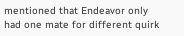mentioned that Endeavor only had one mate for different quirk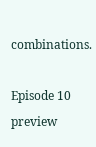combinations.

Episode 10 preview